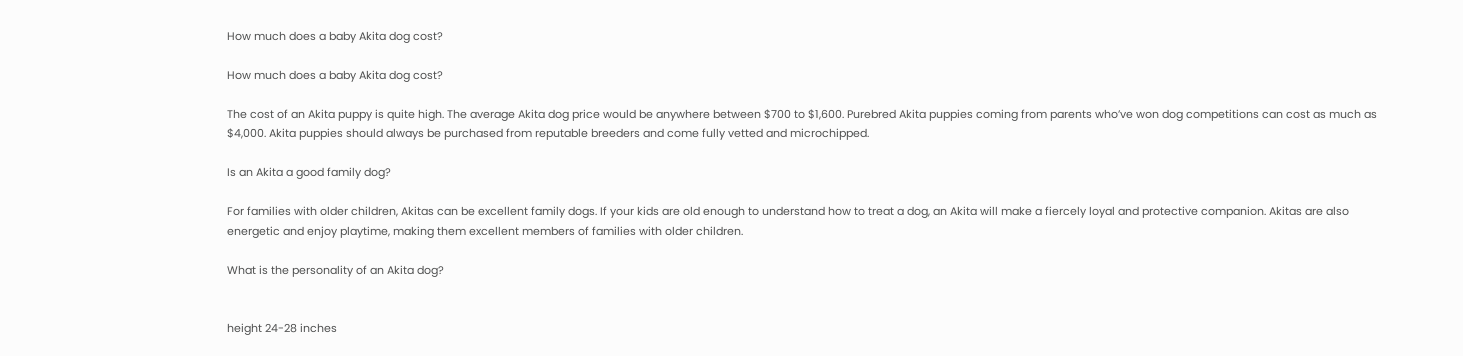How much does a baby Akita dog cost?

How much does a baby Akita dog cost?

The cost of an Akita puppy is quite high. The average Akita dog price would be anywhere between $700 to $1,600. Purebred Akita puppies coming from parents who’ve won dog competitions can cost as much as $4,000. Akita puppies should always be purchased from reputable breeders and come fully vetted and microchipped.

Is an Akita a good family dog?

For families with older children, Akitas can be excellent family dogs. If your kids are old enough to understand how to treat a dog, an Akita will make a fiercely loyal and protective companion. Akitas are also energetic and enjoy playtime, making them excellent members of families with older children.

What is the personality of an Akita dog?


height 24-28 inches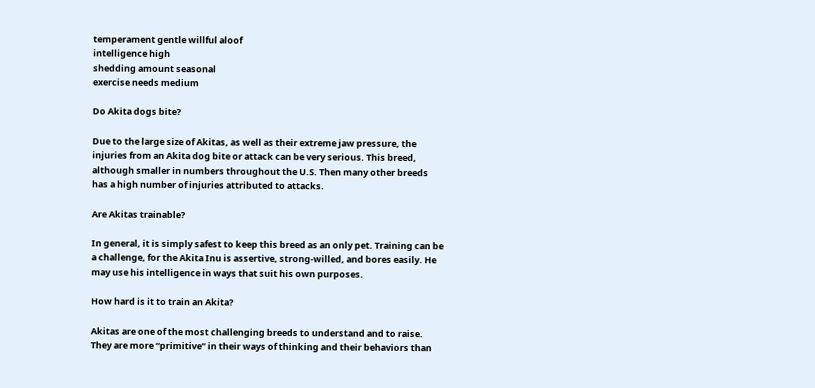temperament gentle willful aloof
intelligence high
shedding amount seasonal
exercise needs medium

Do Akita dogs bite?

Due to the large size of Akitas, as well as their extreme jaw pressure, the injuries from an Akita dog bite or attack can be very serious. This breed, although smaller in numbers throughout the U.S. Then many other breeds has a high number of injuries attributed to attacks.

Are Akitas trainable?

In general, it is simply safest to keep this breed as an only pet. Training can be a challenge, for the Akita Inu is assertive, strong-willed, and bores easily. He may use his intelligence in ways that suit his own purposes.

How hard is it to train an Akita?

Akitas are one of the most challenging breeds to understand and to raise. They are more “primitive” in their ways of thinking and their behaviors than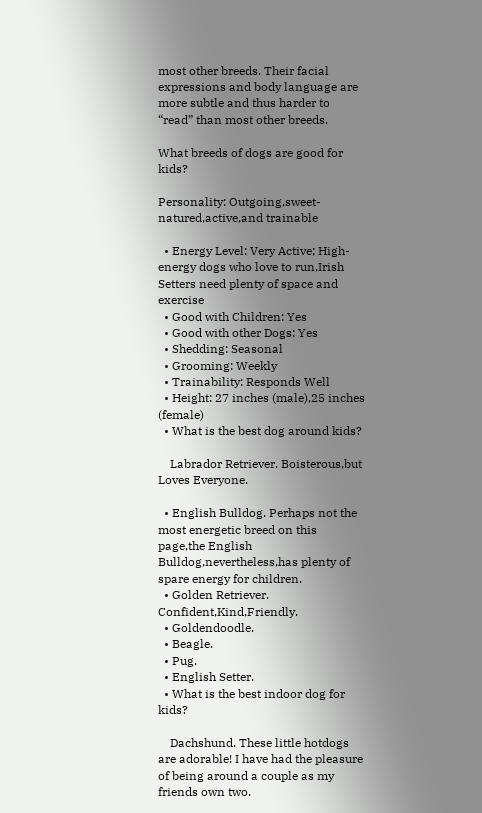most other breeds. Their facial expressions and body language are more subtle and thus harder to “read” than most other breeds.

What breeds of dogs are good for kids?

Personality: Outgoing,sweet-natured,active,and trainable

  • Energy Level: Very Active; High-energy dogs who love to run,Irish Setters need plenty of space and exercise
  • Good with Children: Yes
  • Good with other Dogs: Yes
  • Shedding: Seasonal
  • Grooming: Weekly
  • Trainability: Responds Well
  • Height: 27 inches (male),25 inches (female)
  • What is the best dog around kids?

    Labrador Retriever. Boisterous,but Loves Everyone.

  • English Bulldog. Perhaps not the most energetic breed on this page,the English Bulldog,nevertheless,has plenty of spare energy for children.
  • Golden Retriever. Confident,Kind,Friendly.
  • Goldendoodle.
  • Beagle.
  • Pug.
  • English Setter.
  • What is the best indoor dog for kids?

    Dachshund. These little hotdogs are adorable! I have had the pleasure of being around a couple as my friends own two.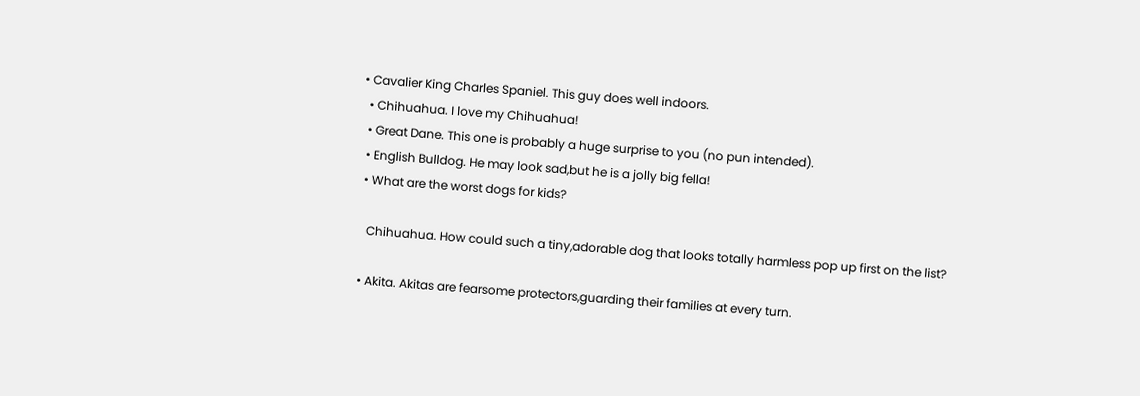• Cavalier King Charles Spaniel. This guy does well indoors.
  • Chihuahua. I love my Chihuahua!
  • Great Dane. This one is probably a huge surprise to you (no pun intended).
  • English Bulldog. He may look sad,but he is a jolly big fella!
  • What are the worst dogs for kids?

    Chihuahua. How could such a tiny,adorable dog that looks totally harmless pop up first on the list?

  • Akita. Akitas are fearsome protectors,guarding their families at every turn.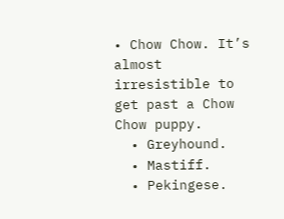• Chow Chow. It’s almost irresistible to get past a Chow Chow puppy.
  • Greyhound.
  • Mastiff.
  • Pekingese.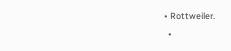• Rottweiler.
  •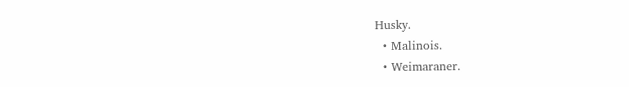Husky.
  • Malinois.
  • Weimaraner.